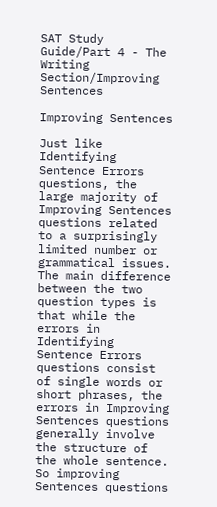SAT Study Guide/Part 4 - The Writing Section/Improving Sentences

Improving Sentences

Just like Identifying Sentence Errors questions, the large majority of Improving Sentences questions related to a surprisingly limited number or grammatical issues. The main difference between the two question types is that while the errors in Identifying Sentence Errors questions consist of single words or short phrases, the errors in Improving Sentences questions generally involve the structure of the whole sentence. So improving Sentences questions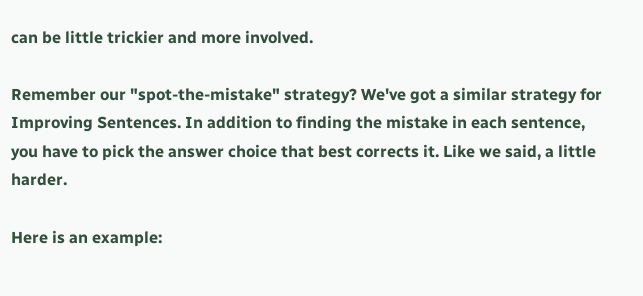can be little trickier and more involved.

Remember our "spot-the-mistake" strategy? We've got a similar strategy for Improving Sentences. In addition to finding the mistake in each sentence, you have to pick the answer choice that best corrects it. Like we said, a little harder.

Here is an example: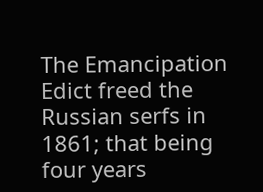The Emancipation Edict freed the Russian serfs in 1861; that being four years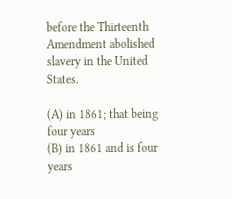before the Thirteenth Amendment abolished slavery in the United States.

(A) in 1861; that being four years
(B) in 1861 and is four years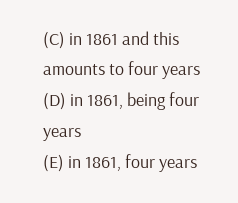(C) in 1861 and this amounts to four years
(D) in 1861, being four years
(E) in 1861, four years